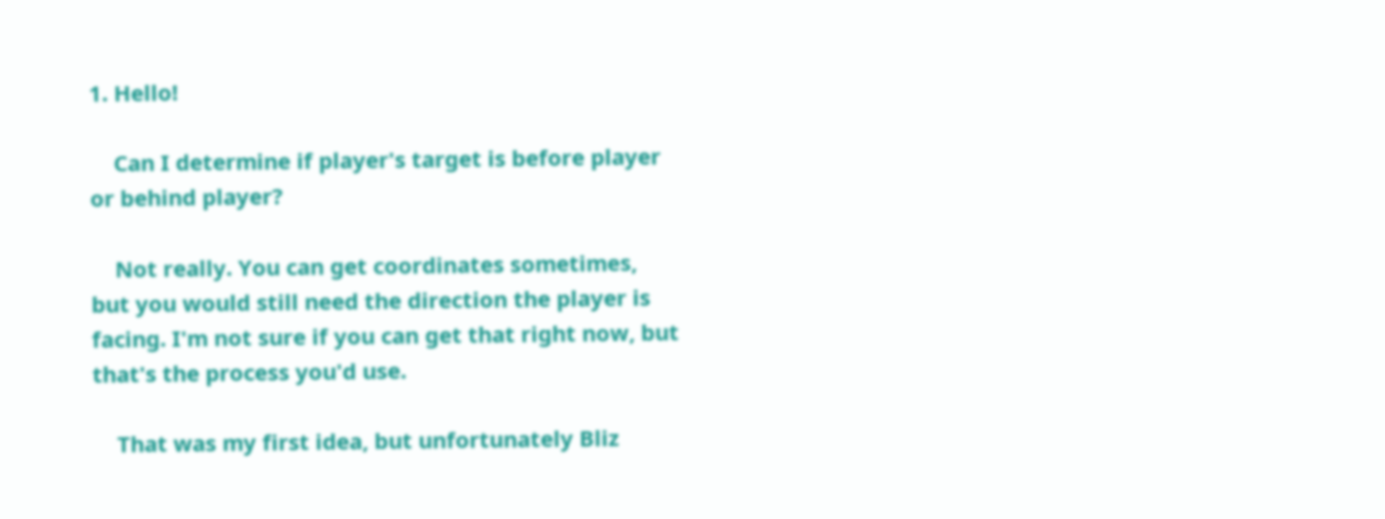1. Hello!

    Can I determine if player's target is before player or behind player?

    Not really. You can get coordinates sometimes, but you would still need the direction the player is facing. I'm not sure if you can get that right now, but that's the process you'd use.

    That was my first idea, but unfortunately Bliz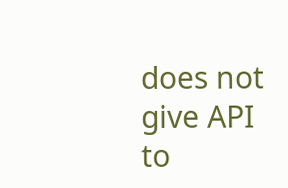does not give API to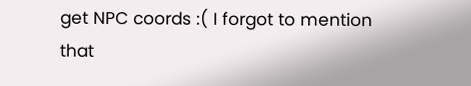get NPC coords :( I forgot to mention that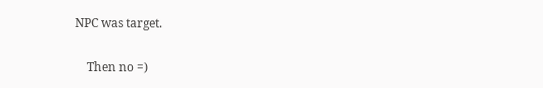NPC was target.

    Then no =)